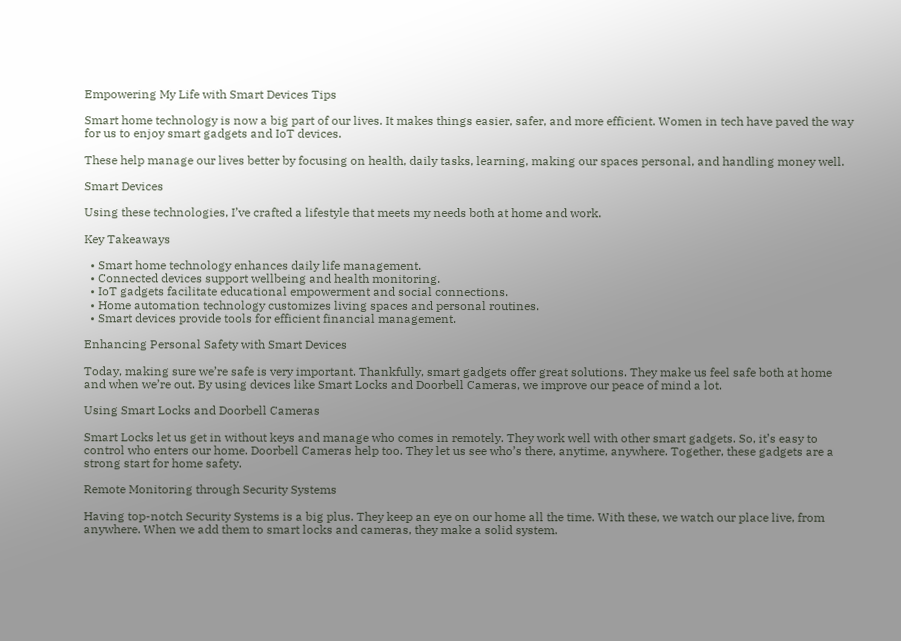Empowering My Life with Smart Devices Tips

Smart home technology is now a big part of our lives. It makes things easier, safer, and more efficient. Women in tech have paved the way for us to enjoy smart gadgets and IoT devices.

These help manage our lives better by focusing on health, daily tasks, learning, making our spaces personal, and handling money well.

Smart Devices

Using these technologies, I’ve crafted a lifestyle that meets my needs both at home and work.

Key Takeaways

  • Smart home technology enhances daily life management.
  • Connected devices support wellbeing and health monitoring.
  • IoT gadgets facilitate educational empowerment and social connections.
  • Home automation technology customizes living spaces and personal routines.
  • Smart devices provide tools for efficient financial management.

Enhancing Personal Safety with Smart Devices

Today, making sure we’re safe is very important. Thankfully, smart gadgets offer great solutions. They make us feel safe both at home and when we’re out. By using devices like Smart Locks and Doorbell Cameras, we improve our peace of mind a lot.

Using Smart Locks and Doorbell Cameras

Smart Locks let us get in without keys and manage who comes in remotely. They work well with other smart gadgets. So, it’s easy to control who enters our home. Doorbell Cameras help too. They let us see who’s there, anytime, anywhere. Together, these gadgets are a strong start for home safety.

Remote Monitoring through Security Systems

Having top-notch Security Systems is a big plus. They keep an eye on our home all the time. With these, we watch our place live, from anywhere. When we add them to smart locks and cameras, they make a solid system.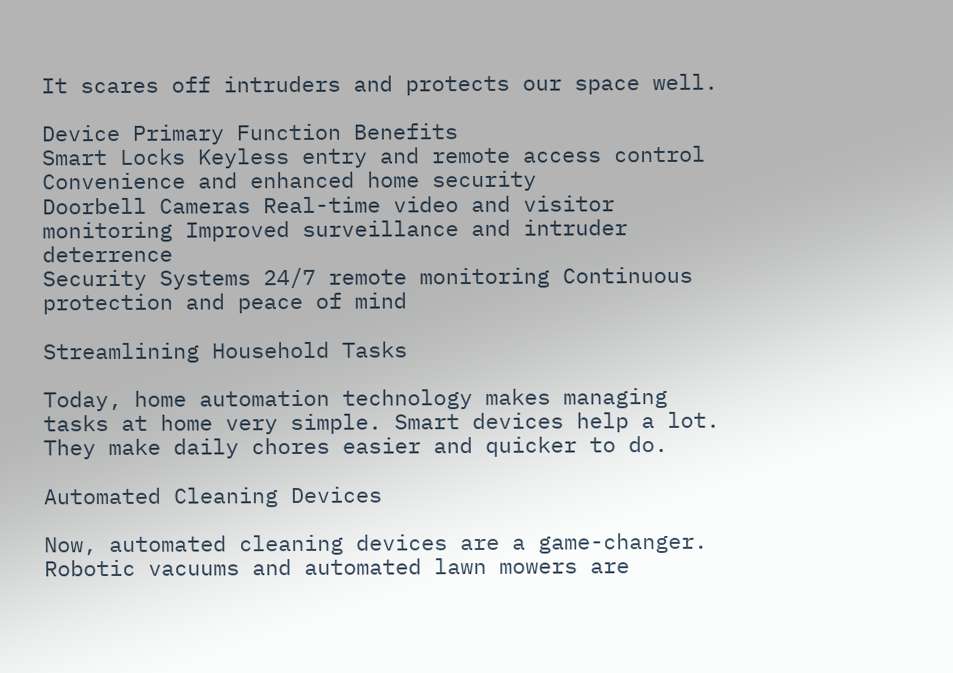It scares off intruders and protects our space well.

Device Primary Function Benefits
Smart Locks Keyless entry and remote access control Convenience and enhanced home security
Doorbell Cameras Real-time video and visitor monitoring Improved surveillance and intruder deterrence
Security Systems 24/7 remote monitoring Continuous protection and peace of mind

Streamlining Household Tasks

Today, home automation technology makes managing tasks at home very simple. Smart devices help a lot. They make daily chores easier and quicker to do.

Automated Cleaning Devices

Now, automated cleaning devices are a game-changer. Robotic vacuums and automated lawn mowers are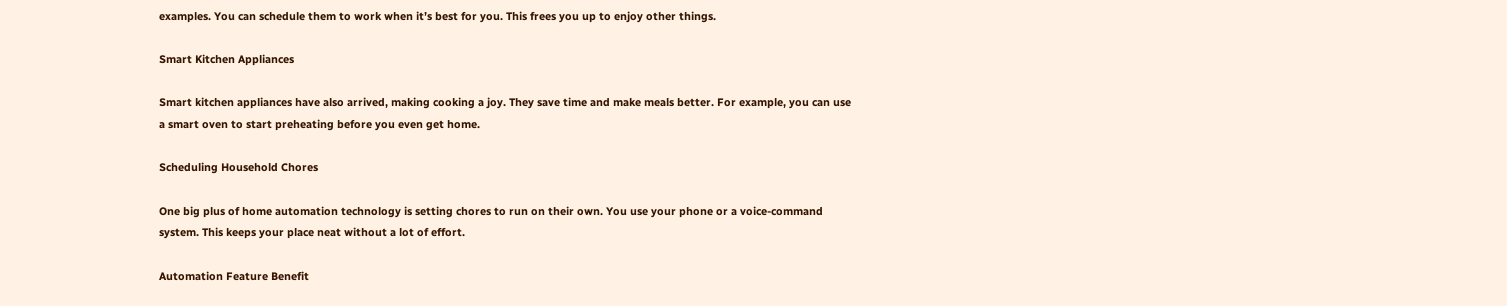examples. You can schedule them to work when it’s best for you. This frees you up to enjoy other things.

Smart Kitchen Appliances

Smart kitchen appliances have also arrived, making cooking a joy. They save time and make meals better. For example, you can use a smart oven to start preheating before you even get home.

Scheduling Household Chores

One big plus of home automation technology is setting chores to run on their own. You use your phone or a voice-command system. This keeps your place neat without a lot of effort.

Automation Feature Benefit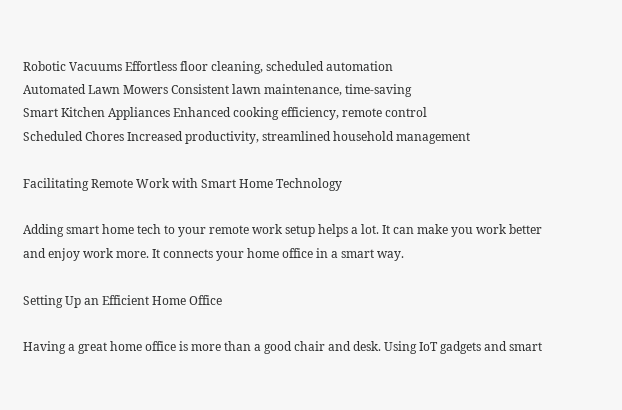Robotic Vacuums Effortless floor cleaning, scheduled automation
Automated Lawn Mowers Consistent lawn maintenance, time-saving
Smart Kitchen Appliances Enhanced cooking efficiency, remote control
Scheduled Chores Increased productivity, streamlined household management

Facilitating Remote Work with Smart Home Technology

Adding smart home tech to your remote work setup helps a lot. It can make you work better and enjoy work more. It connects your home office in a smart way.

Setting Up an Efficient Home Office

Having a great home office is more than a good chair and desk. Using IoT gadgets and smart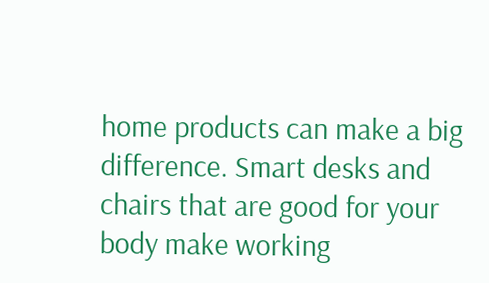home products can make a big difference. Smart desks and chairs that are good for your body make working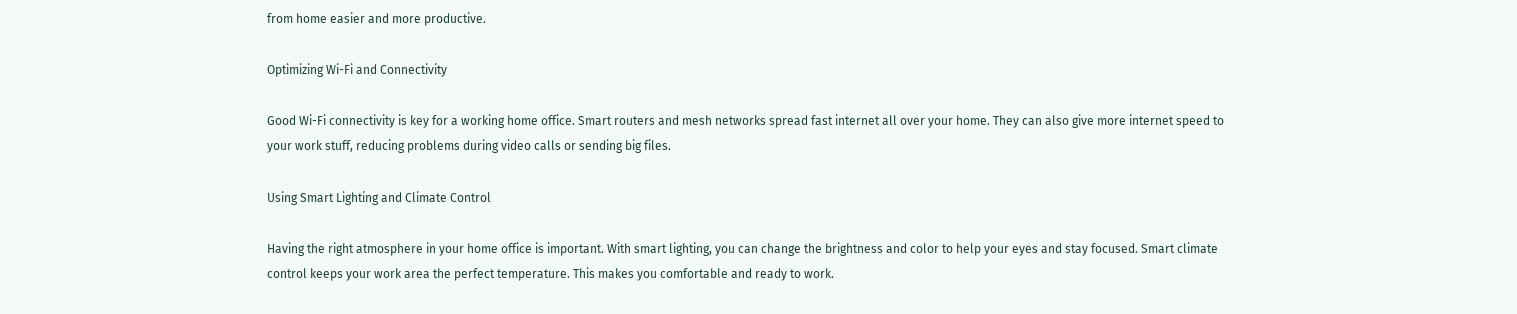from home easier and more productive.

Optimizing Wi-Fi and Connectivity

Good Wi-Fi connectivity is key for a working home office. Smart routers and mesh networks spread fast internet all over your home. They can also give more internet speed to your work stuff, reducing problems during video calls or sending big files.

Using Smart Lighting and Climate Control

Having the right atmosphere in your home office is important. With smart lighting, you can change the brightness and color to help your eyes and stay focused. Smart climate control keeps your work area the perfect temperature. This makes you comfortable and ready to work.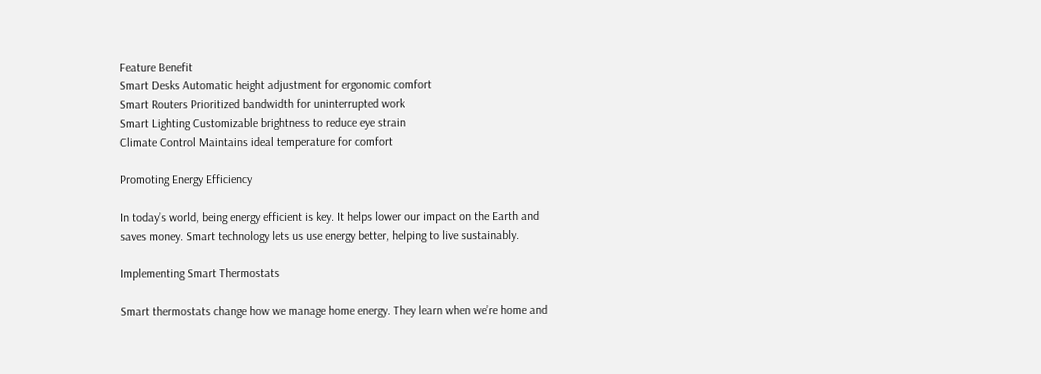Feature Benefit
Smart Desks Automatic height adjustment for ergonomic comfort
Smart Routers Prioritized bandwidth for uninterrupted work
Smart Lighting Customizable brightness to reduce eye strain
Climate Control Maintains ideal temperature for comfort

Promoting Energy Efficiency

In today’s world, being energy efficient is key. It helps lower our impact on the Earth and saves money. Smart technology lets us use energy better, helping to live sustainably.

Implementing Smart Thermostats

Smart thermostats change how we manage home energy. They learn when we’re home and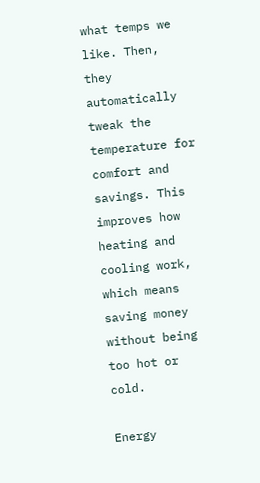what temps we like. Then, they automatically tweak the temperature for comfort and savings. This improves how heating and cooling work, which means saving money without being too hot or cold.

Energy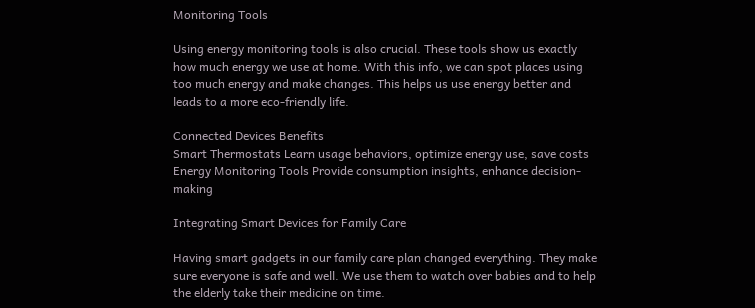Monitoring Tools

Using energy monitoring tools is also crucial. These tools show us exactly how much energy we use at home. With this info, we can spot places using too much energy and make changes. This helps us use energy better and leads to a more eco-friendly life.

Connected Devices Benefits
Smart Thermostats Learn usage behaviors, optimize energy use, save costs
Energy Monitoring Tools Provide consumption insights, enhance decision-making

Integrating Smart Devices for Family Care

Having smart gadgets in our family care plan changed everything. They make sure everyone is safe and well. We use them to watch over babies and to help the elderly take their medicine on time.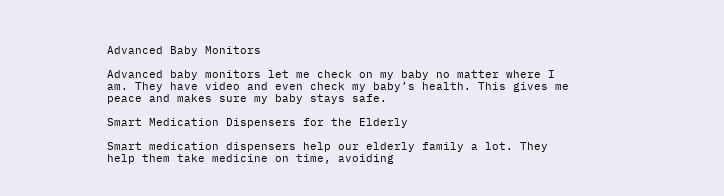Advanced Baby Monitors

Advanced baby monitors let me check on my baby no matter where I am. They have video and even check my baby’s health. This gives me peace and makes sure my baby stays safe.

Smart Medication Dispensers for the Elderly

Smart medication dispensers help our elderly family a lot. They help them take medicine on time, avoiding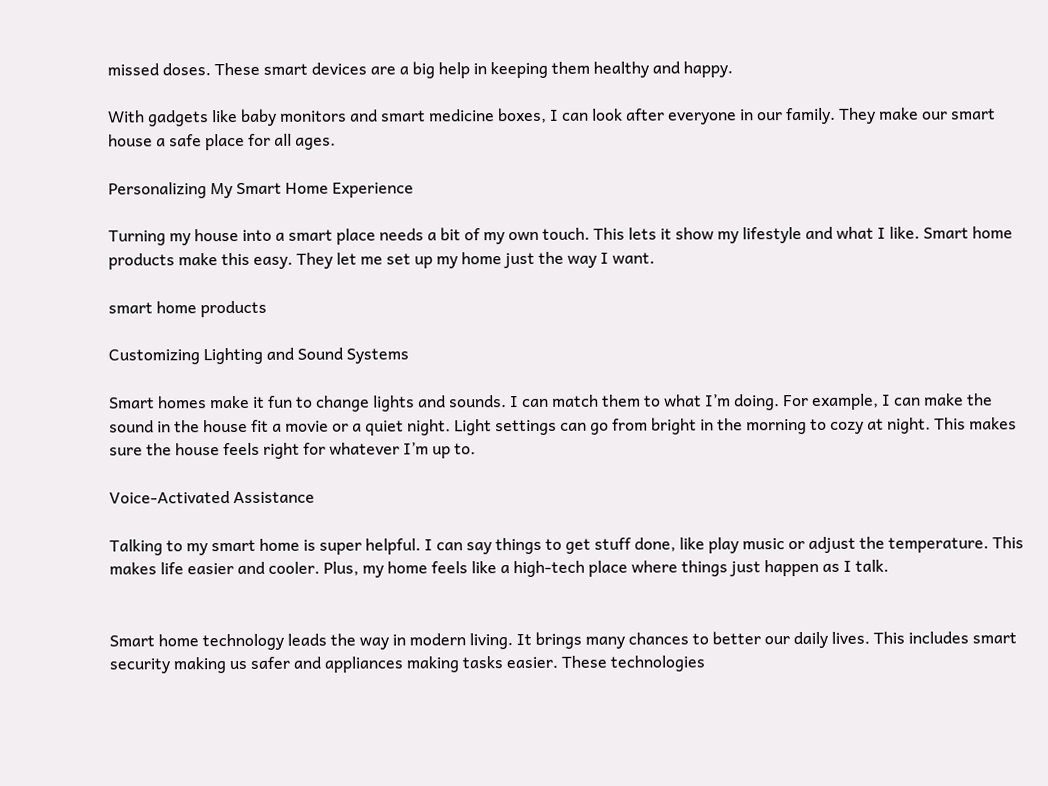missed doses. These smart devices are a big help in keeping them healthy and happy.

With gadgets like baby monitors and smart medicine boxes, I can look after everyone in our family. They make our smart house a safe place for all ages.

Personalizing My Smart Home Experience

Turning my house into a smart place needs a bit of my own touch. This lets it show my lifestyle and what I like. Smart home products make this easy. They let me set up my home just the way I want.

smart home products

Customizing Lighting and Sound Systems

Smart homes make it fun to change lights and sounds. I can match them to what I’m doing. For example, I can make the sound in the house fit a movie or a quiet night. Light settings can go from bright in the morning to cozy at night. This makes sure the house feels right for whatever I’m up to.

Voice-Activated Assistance

Talking to my smart home is super helpful. I can say things to get stuff done, like play music or adjust the temperature. This makes life easier and cooler. Plus, my home feels like a high-tech place where things just happen as I talk.


Smart home technology leads the way in modern living. It brings many chances to better our daily lives. This includes smart security making us safer and appliances making tasks easier. These technologies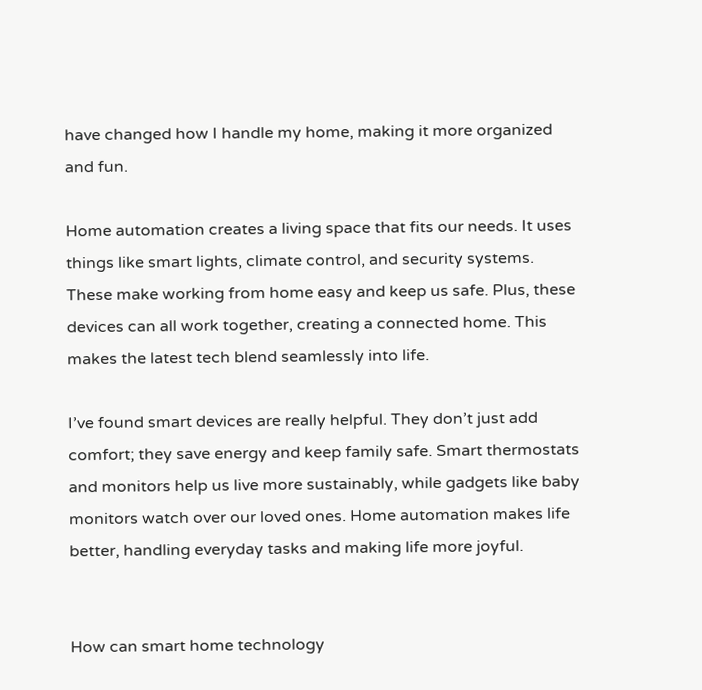have changed how I handle my home, making it more organized and fun.

Home automation creates a living space that fits our needs. It uses things like smart lights, climate control, and security systems. These make working from home easy and keep us safe. Plus, these devices can all work together, creating a connected home. This makes the latest tech blend seamlessly into life.

I’ve found smart devices are really helpful. They don’t just add comfort; they save energy and keep family safe. Smart thermostats and monitors help us live more sustainably, while gadgets like baby monitors watch over our loved ones. Home automation makes life better, handling everyday tasks and making life more joyful.


How can smart home technology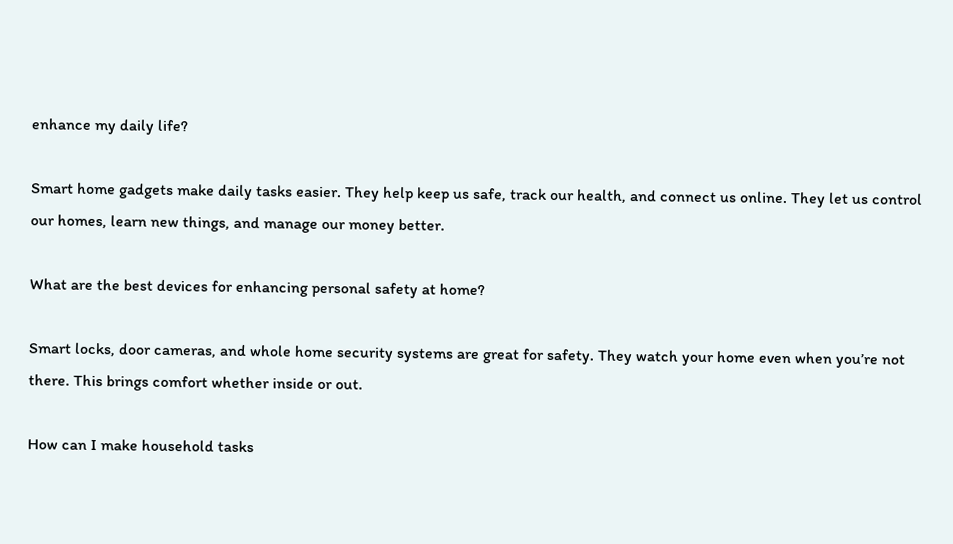enhance my daily life?

Smart home gadgets make daily tasks easier. They help keep us safe, track our health, and connect us online. They let us control our homes, learn new things, and manage our money better.

What are the best devices for enhancing personal safety at home?

Smart locks, door cameras, and whole home security systems are great for safety. They watch your home even when you’re not there. This brings comfort whether inside or out.

How can I make household tasks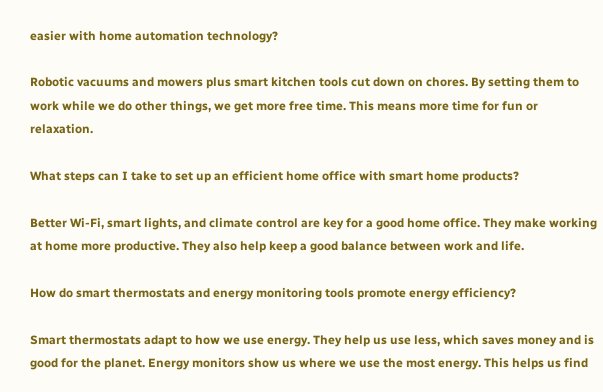easier with home automation technology?

Robotic vacuums and mowers plus smart kitchen tools cut down on chores. By setting them to work while we do other things, we get more free time. This means more time for fun or relaxation.

What steps can I take to set up an efficient home office with smart home products?

Better Wi-Fi, smart lights, and climate control are key for a good home office. They make working at home more productive. They also help keep a good balance between work and life.

How do smart thermostats and energy monitoring tools promote energy efficiency?

Smart thermostats adapt to how we use energy. They help us use less, which saves money and is good for the planet. Energy monitors show us where we use the most energy. This helps us find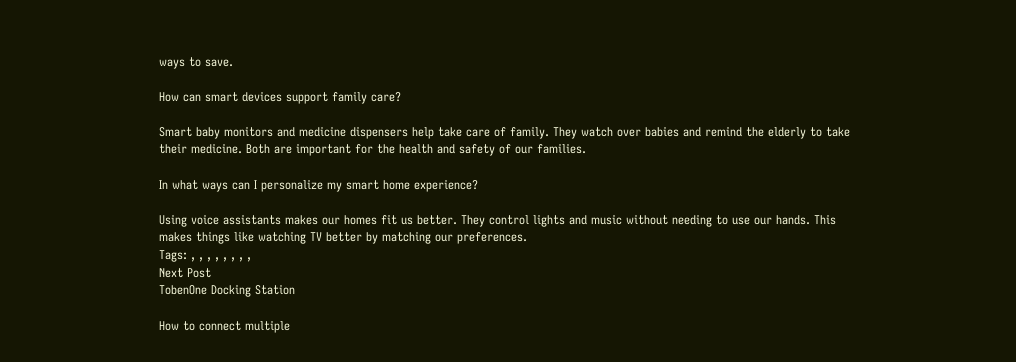ways to save.

How can smart devices support family care?

Smart baby monitors and medicine dispensers help take care of family. They watch over babies and remind the elderly to take their medicine. Both are important for the health and safety of our families.

In what ways can I personalize my smart home experience?

Using voice assistants makes our homes fit us better. They control lights and music without needing to use our hands. This makes things like watching TV better by matching our preferences.
Tags: , , , , , , , ,
Next Post
TobenOne Docking Station

How to connect multiple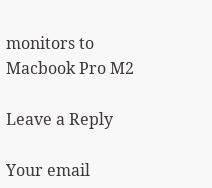monitors to Macbook Pro M2

Leave a Reply

Your email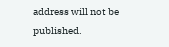address will not be published.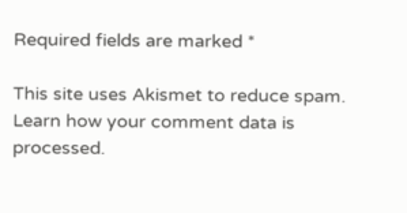Required fields are marked *

This site uses Akismet to reduce spam. Learn how your comment data is processed.